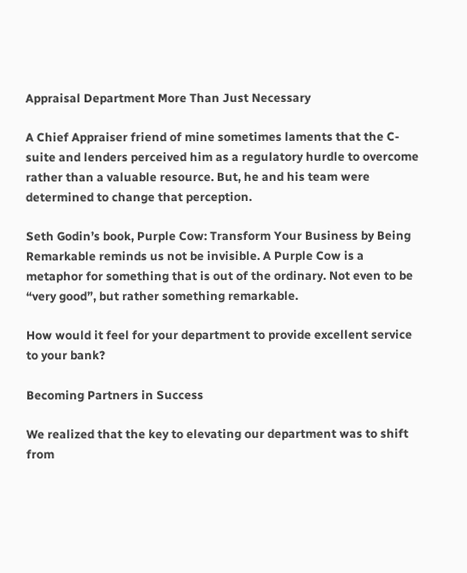Appraisal Department More Than Just Necessary

A Chief Appraiser friend of mine sometimes laments that the C-suite and lenders perceived him as a regulatory hurdle to overcome rather than a valuable resource. But, he and his team were determined to change that perception.

Seth Godin’s book, Purple Cow: Transform Your Business by Being Remarkable reminds us not be invisible. A Purple Cow is a metaphor for something that is out of the ordinary. Not even to be “very good”, but rather something remarkable.

How would it feel for your department to provide excellent service to your bank?

Becoming Partners in Success

We realized that the key to elevating our department was to shift from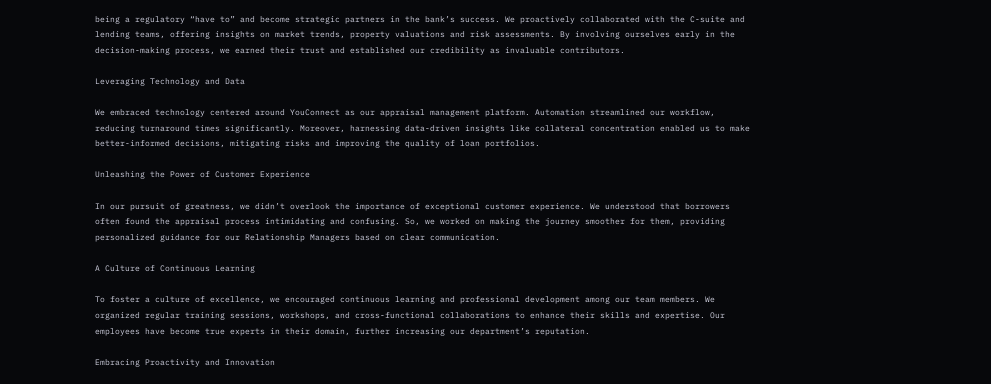being a regulatory “have to” and become strategic partners in the bank’s success. We proactively collaborated with the C-suite and lending teams, offering insights on market trends, property valuations and risk assessments. By involving ourselves early in the decision-making process, we earned their trust and established our credibility as invaluable contributors.

Leveraging Technology and Data

We embraced technology centered around YouConnect as our appraisal management platform. Automation streamlined our workflow, reducing turnaround times significantly. Moreover, harnessing data-driven insights like collateral concentration enabled us to make better-informed decisions, mitigating risks and improving the quality of loan portfolios.

Unleashing the Power of Customer Experience

In our pursuit of greatness, we didn’t overlook the importance of exceptional customer experience. We understood that borrowers often found the appraisal process intimidating and confusing. So, we worked on making the journey smoother for them, providing personalized guidance for our Relationship Managers based on clear communication.

A Culture of Continuous Learning

To foster a culture of excellence, we encouraged continuous learning and professional development among our team members. We organized regular training sessions, workshops, and cross-functional collaborations to enhance their skills and expertise. Our employees have become true experts in their domain, further increasing our department’s reputation.

Embracing Proactivity and Innovation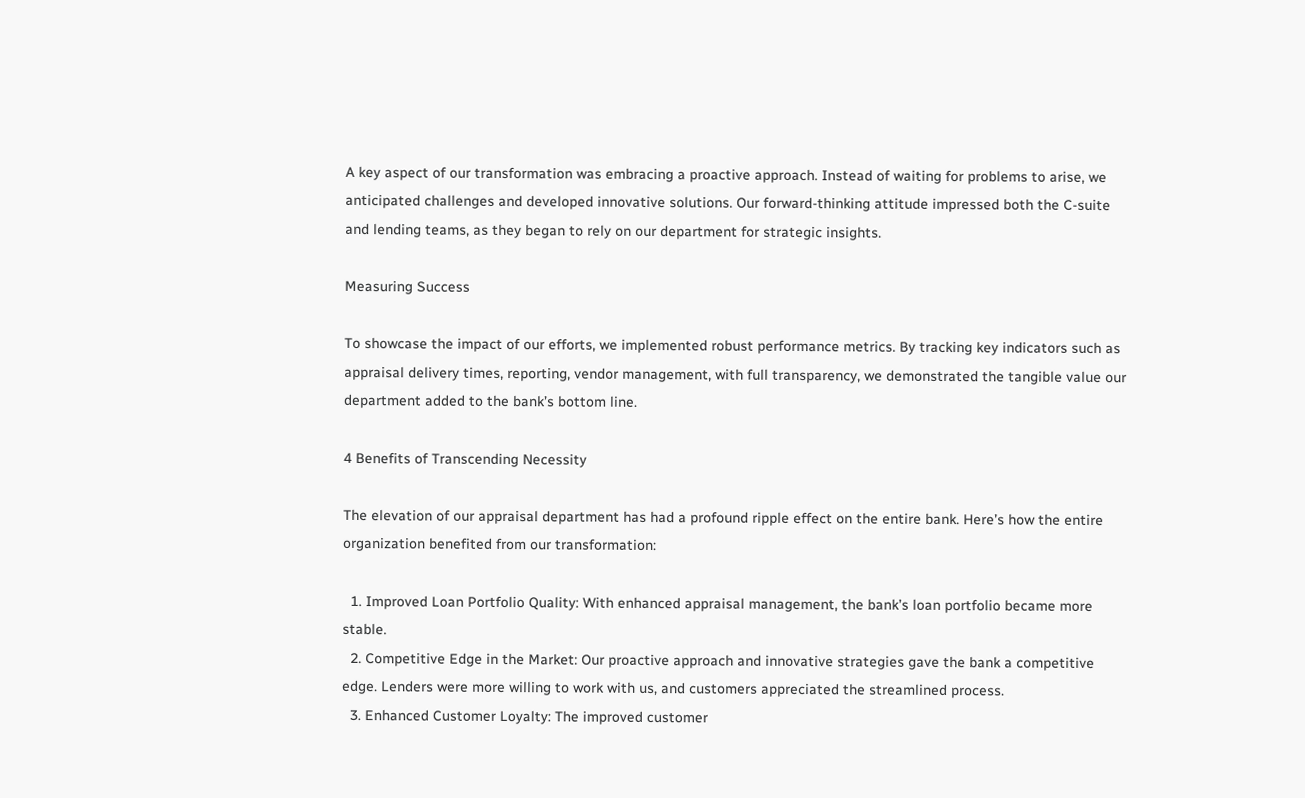A key aspect of our transformation was embracing a proactive approach. Instead of waiting for problems to arise, we anticipated challenges and developed innovative solutions. Our forward-thinking attitude impressed both the C-suite and lending teams, as they began to rely on our department for strategic insights.

Measuring Success

To showcase the impact of our efforts, we implemented robust performance metrics. By tracking key indicators such as appraisal delivery times, reporting, vendor management, with full transparency, we demonstrated the tangible value our department added to the bank’s bottom line.

4 Benefits of Transcending Necessity

The elevation of our appraisal department has had a profound ripple effect on the entire bank. Here’s how the entire organization benefited from our transformation:

  1. Improved Loan Portfolio Quality: With enhanced appraisal management, the bank’s loan portfolio became more stable.
  2. Competitive Edge in the Market: Our proactive approach and innovative strategies gave the bank a competitive edge. Lenders were more willing to work with us, and customers appreciated the streamlined process.
  3. Enhanced Customer Loyalty: The improved customer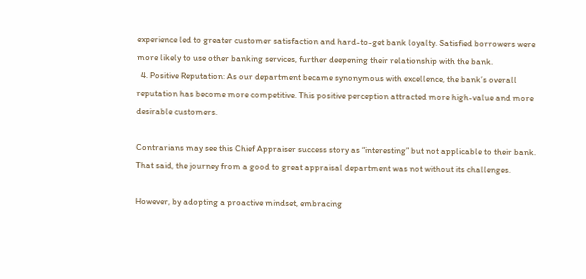experience led to greater customer satisfaction and hard-to-get bank loyalty. Satisfied borrowers were more likely to use other banking services, further deepening their relationship with the bank.
  4. Positive Reputation: As our department became synonymous with excellence, the bank’s overall reputation has become more competitive. This positive perception attracted more high-value and more desirable customers.

Contrarians may see this Chief Appraiser success story as “interesting” but not applicable to their bank. That said, the journey from a good to great appraisal department was not without its challenges.

However, by adopting a proactive mindset, embracing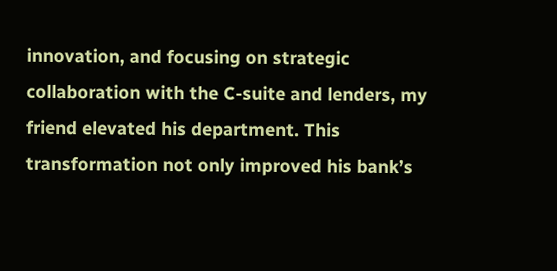innovation, and focusing on strategic collaboration with the C-suite and lenders, my friend elevated his department. This transformation not only improved his bank’s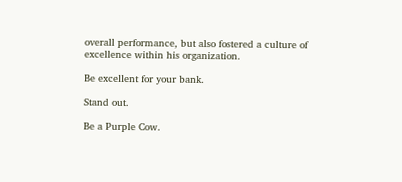overall performance, but also fostered a culture of excellence within his organization.

Be excellent for your bank.

Stand out.

Be a Purple Cow.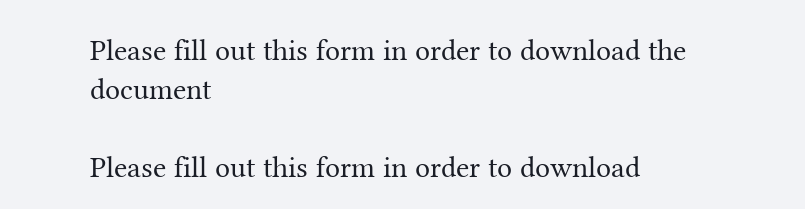Please fill out this form in order to download the document

Please fill out this form in order to download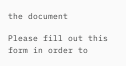the document

Please fill out this form in order to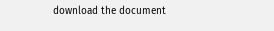download the document